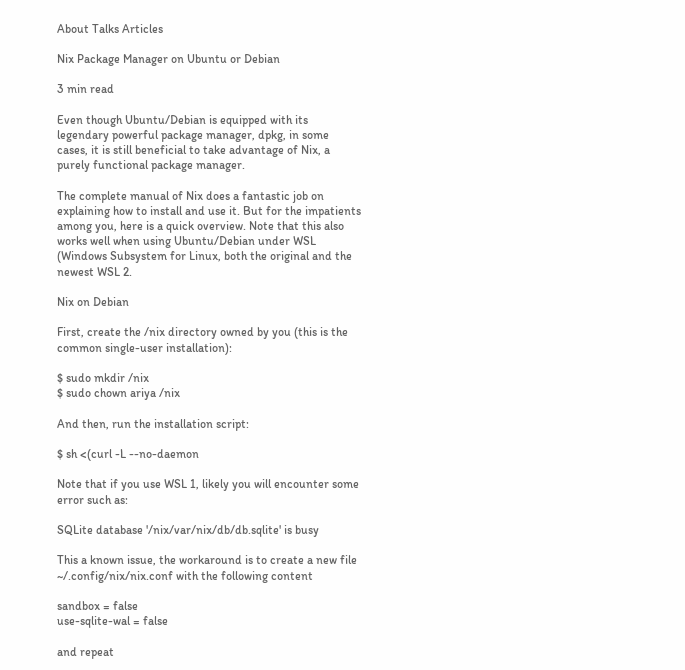About Talks Articles

Nix Package Manager on Ubuntu or Debian

3 min read

Even though Ubuntu/Debian is equipped with its legendary powerful package manager, dpkg, in some cases, it is still beneficial to take advantage of Nix, a purely functional package manager.

The complete manual of Nix does a fantastic job on explaining how to install and use it. But for the impatients among you, here is a quick overview. Note that this also works well when using Ubuntu/Debian under WSL (Windows Subsystem for Linux, both the original and the newest WSL 2.

Nix on Debian

First, create the /nix directory owned by you (this is the common single-user installation):

$ sudo mkdir /nix
$ sudo chown ariya /nix

And then, run the installation script:

$ sh <(curl -L --no-daemon

Note that if you use WSL 1, likely you will encounter some error such as:

SQLite database '/nix/var/nix/db/db.sqlite' is busy

This a known issue, the workaround is to create a new file ~/.config/nix/nix.conf with the following content

sandbox = false
use-sqlite-wal = false

and repeat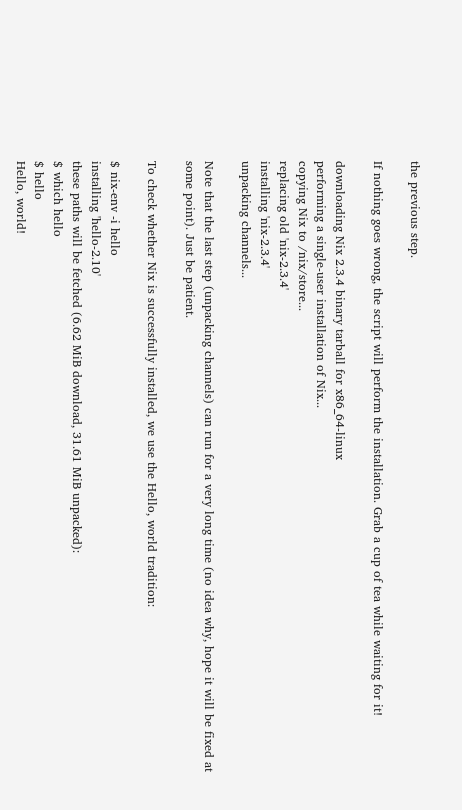the previous step.

If nothing goes wrong, the script will perform the installation. Grab a cup of tea while waiting for it!

downloading Nix 2.3.4 binary tarball for x86_64-linux
performing a single-user installation of Nix...
copying Nix to /nix/store...
replacing old 'nix-2.3.4'
installing 'nix-2.3.4'
unpacking channels...

Note that the last step (unpacking channels) can run for a very long time (no idea why, hope it will be fixed at some point). Just be patient.

To check whether Nix is successfully installed, we use the Hello, world tradition:

$ nix-env -i hello
installing 'hello-2.10'
these paths will be fetched (6.62 MiB download, 31.61 MiB unpacked):
$ which hello
$ hello
Hello, world!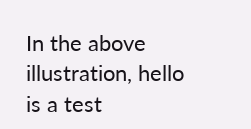In the above illustration, hello is a test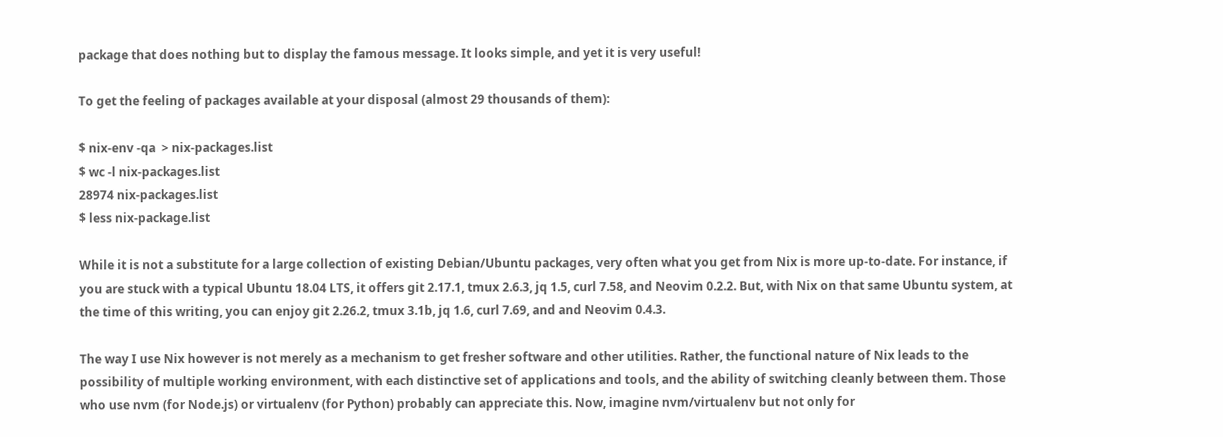package that does nothing but to display the famous message. It looks simple, and yet it is very useful!

To get the feeling of packages available at your disposal (almost 29 thousands of them):

$ nix-env -qa  > nix-packages.list
$ wc -l nix-packages.list
28974 nix-packages.list
$ less nix-package.list

While it is not a substitute for a large collection of existing Debian/Ubuntu packages, very often what you get from Nix is more up-to-date. For instance, if you are stuck with a typical Ubuntu 18.04 LTS, it offers git 2.17.1, tmux 2.6.3, jq 1.5, curl 7.58, and Neovim 0.2.2. But, with Nix on that same Ubuntu system, at the time of this writing, you can enjoy git 2.26.2, tmux 3.1b, jq 1.6, curl 7.69, and and Neovim 0.4.3.

The way I use Nix however is not merely as a mechanism to get fresher software and other utilities. Rather, the functional nature of Nix leads to the possibility of multiple working environment, with each distinctive set of applications and tools, and the ability of switching cleanly between them. Those who use nvm (for Node.js) or virtualenv (for Python) probably can appreciate this. Now, imagine nvm/virtualenv but not only for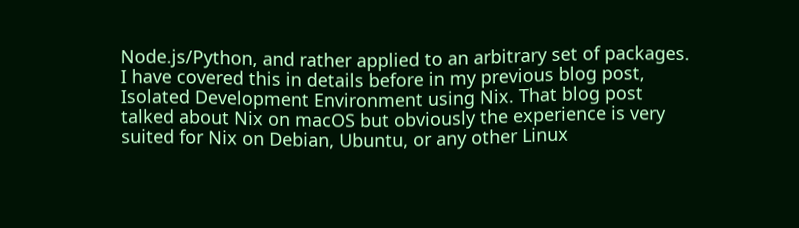Node.js/Python, and rather applied to an arbitrary set of packages. I have covered this in details before in my previous blog post, Isolated Development Environment using Nix. That blog post talked about Nix on macOS but obviously the experience is very suited for Nix on Debian, Ubuntu, or any other Linux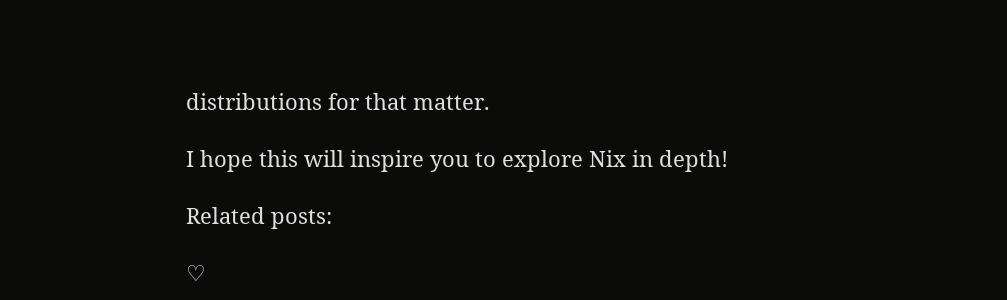distributions for that matter.

I hope this will inspire you to explore Nix in depth!

Related posts:

♡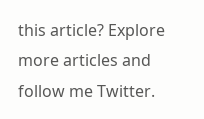this article? Explore more articles and follow me Twitter.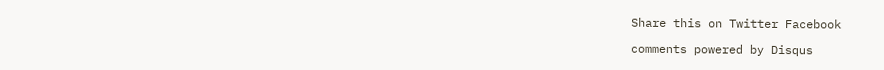Share this on Twitter Facebook

comments powered by Disqus